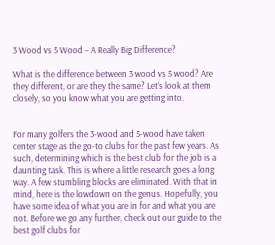3 Wood vs 5 Wood – A Really Big Difference?

What is the difference between 3 wood vs 5 wood? Are they different, or are they the same? Let’s look at them closely, so you know what you are getting into.


For many golfers the 3-wood and 5-wood have taken center stage as the go-to clubs for the past few years. As such, determining which is the best club for the job is a daunting task. This is where a little research goes a long way. A few stumbling blocks are eliminated. With that in mind, here is the lowdown on the genus. Hopefully, you have some idea of what you are in for and what you are not. Before we go any further, check out our guide to the best golf clubs for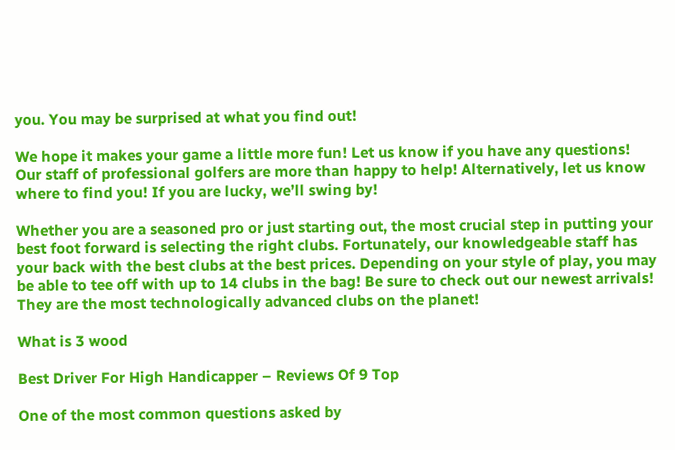you. You may be surprised at what you find out!

We hope it makes your game a little more fun! Let us know if you have any questions! Our staff of professional golfers are more than happy to help! Alternatively, let us know where to find you! If you are lucky, we’ll swing by!

Whether you are a seasoned pro or just starting out, the most crucial step in putting your best foot forward is selecting the right clubs. Fortunately, our knowledgeable staff has your back with the best clubs at the best prices. Depending on your style of play, you may be able to tee off with up to 14 clubs in the bag! Be sure to check out our newest arrivals! They are the most technologically advanced clubs on the planet!

What is 3 wood

Best Driver For High Handicapper – Reviews Of 9 Top

One of the most common questions asked by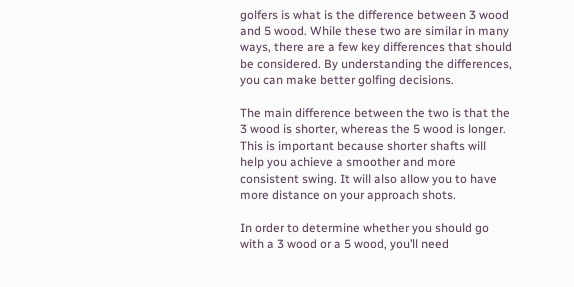golfers is what is the difference between 3 wood and 5 wood. While these two are similar in many ways, there are a few key differences that should be considered. By understanding the differences, you can make better golfing decisions.

The main difference between the two is that the 3 wood is shorter, whereas the 5 wood is longer. This is important because shorter shafts will help you achieve a smoother and more consistent swing. It will also allow you to have more distance on your approach shots.

In order to determine whether you should go with a 3 wood or a 5 wood, you’ll need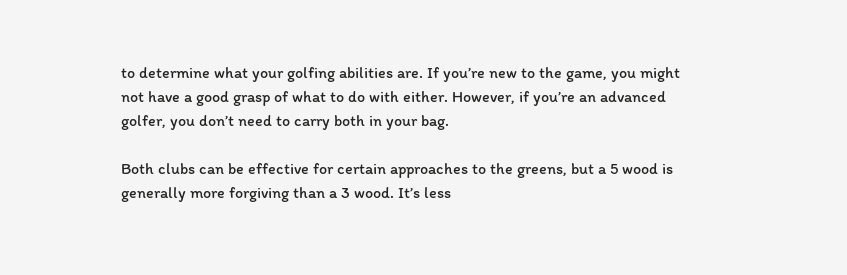to determine what your golfing abilities are. If you’re new to the game, you might not have a good grasp of what to do with either. However, if you’re an advanced golfer, you don’t need to carry both in your bag.

Both clubs can be effective for certain approaches to the greens, but a 5 wood is generally more forgiving than a 3 wood. It’s less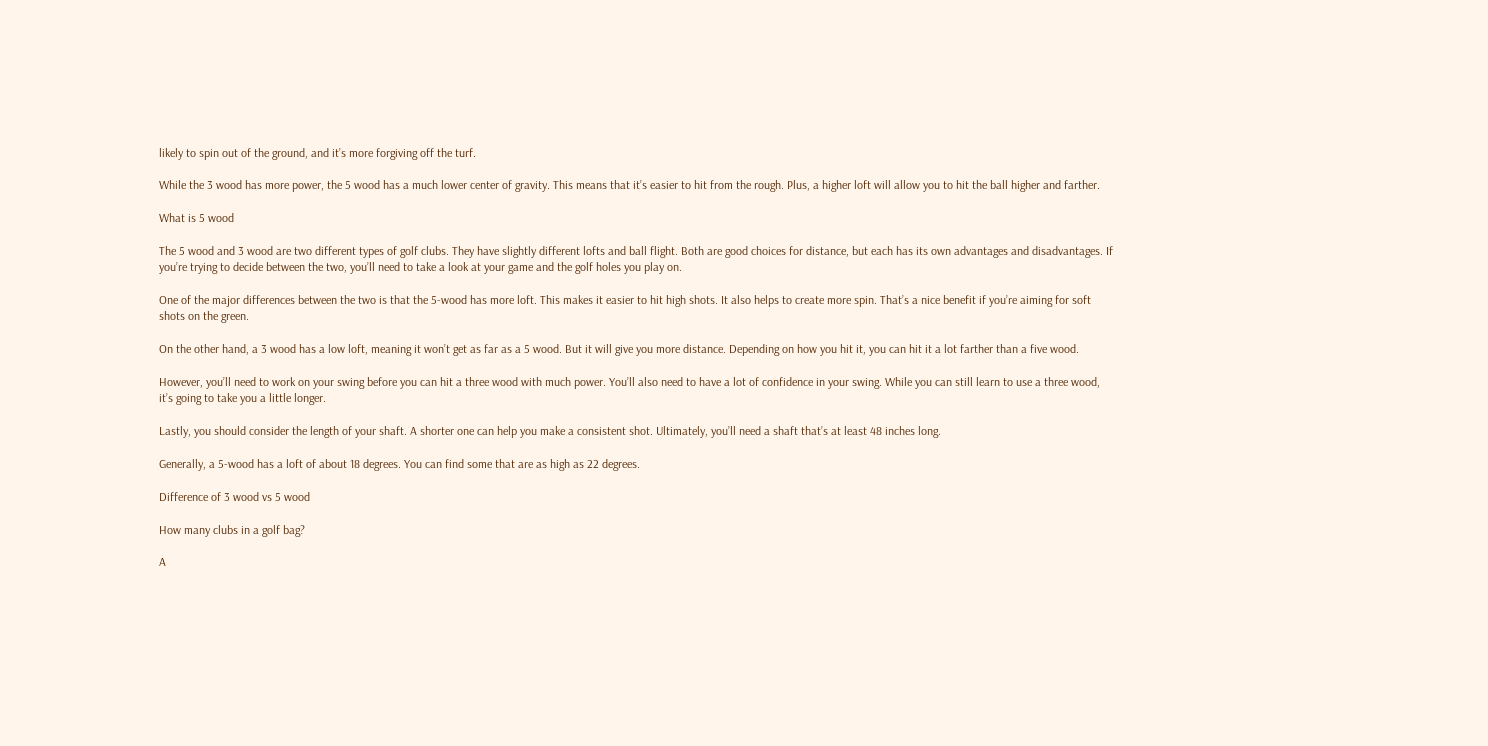likely to spin out of the ground, and it’s more forgiving off the turf.

While the 3 wood has more power, the 5 wood has a much lower center of gravity. This means that it’s easier to hit from the rough. Plus, a higher loft will allow you to hit the ball higher and farther.

What is 5 wood

The 5 wood and 3 wood are two different types of golf clubs. They have slightly different lofts and ball flight. Both are good choices for distance, but each has its own advantages and disadvantages. If you’re trying to decide between the two, you’ll need to take a look at your game and the golf holes you play on.

One of the major differences between the two is that the 5-wood has more loft. This makes it easier to hit high shots. It also helps to create more spin. That’s a nice benefit if you’re aiming for soft shots on the green.

On the other hand, a 3 wood has a low loft, meaning it won’t get as far as a 5 wood. But it will give you more distance. Depending on how you hit it, you can hit it a lot farther than a five wood.

However, you’ll need to work on your swing before you can hit a three wood with much power. You’ll also need to have a lot of confidence in your swing. While you can still learn to use a three wood, it’s going to take you a little longer.

Lastly, you should consider the length of your shaft. A shorter one can help you make a consistent shot. Ultimately, you’ll need a shaft that’s at least 48 inches long.

Generally, a 5-wood has a loft of about 18 degrees. You can find some that are as high as 22 degrees.

Difference of 3 wood vs 5 wood

How many clubs in a golf bag?

A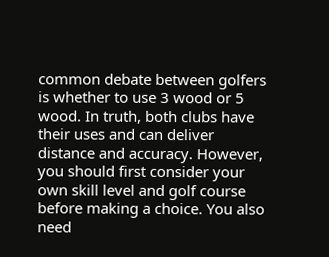common debate between golfers is whether to use 3 wood or 5 wood. In truth, both clubs have their uses and can deliver distance and accuracy. However, you should first consider your own skill level and golf course before making a choice. You also need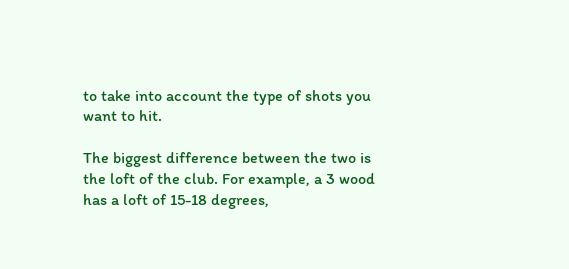to take into account the type of shots you want to hit.

The biggest difference between the two is the loft of the club. For example, a 3 wood has a loft of 15-18 degrees,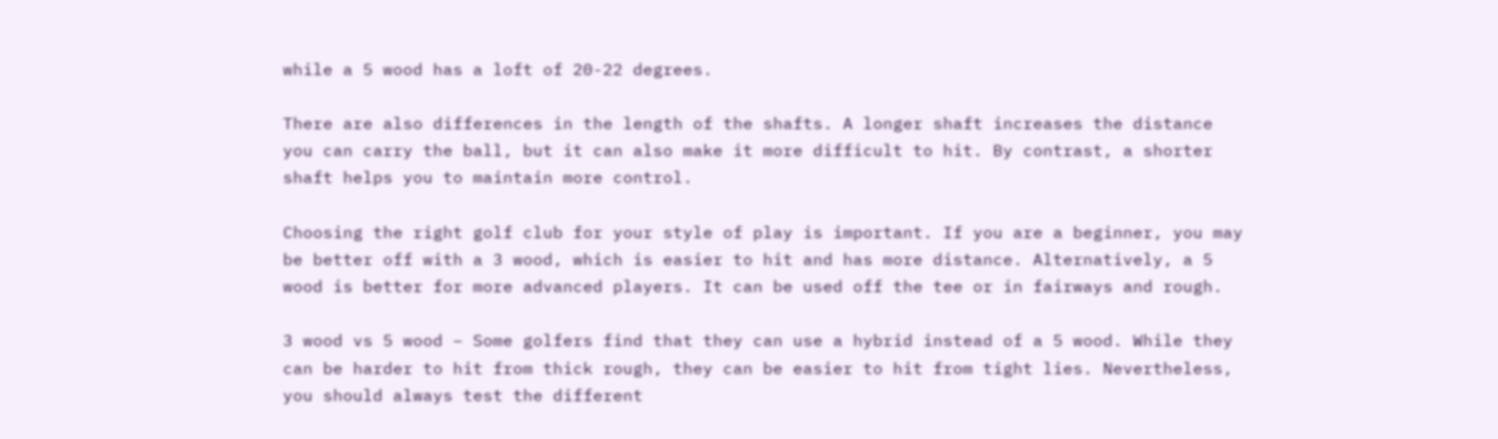while a 5 wood has a loft of 20-22 degrees.

There are also differences in the length of the shafts. A longer shaft increases the distance you can carry the ball, but it can also make it more difficult to hit. By contrast, a shorter shaft helps you to maintain more control.

Choosing the right golf club for your style of play is important. If you are a beginner, you may be better off with a 3 wood, which is easier to hit and has more distance. Alternatively, a 5 wood is better for more advanced players. It can be used off the tee or in fairways and rough.

3 wood vs 5 wood – Some golfers find that they can use a hybrid instead of a 5 wood. While they can be harder to hit from thick rough, they can be easier to hit from tight lies. Nevertheless, you should always test the different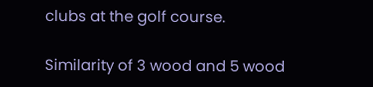clubs at the golf course.

Similarity of 3 wood and 5 wood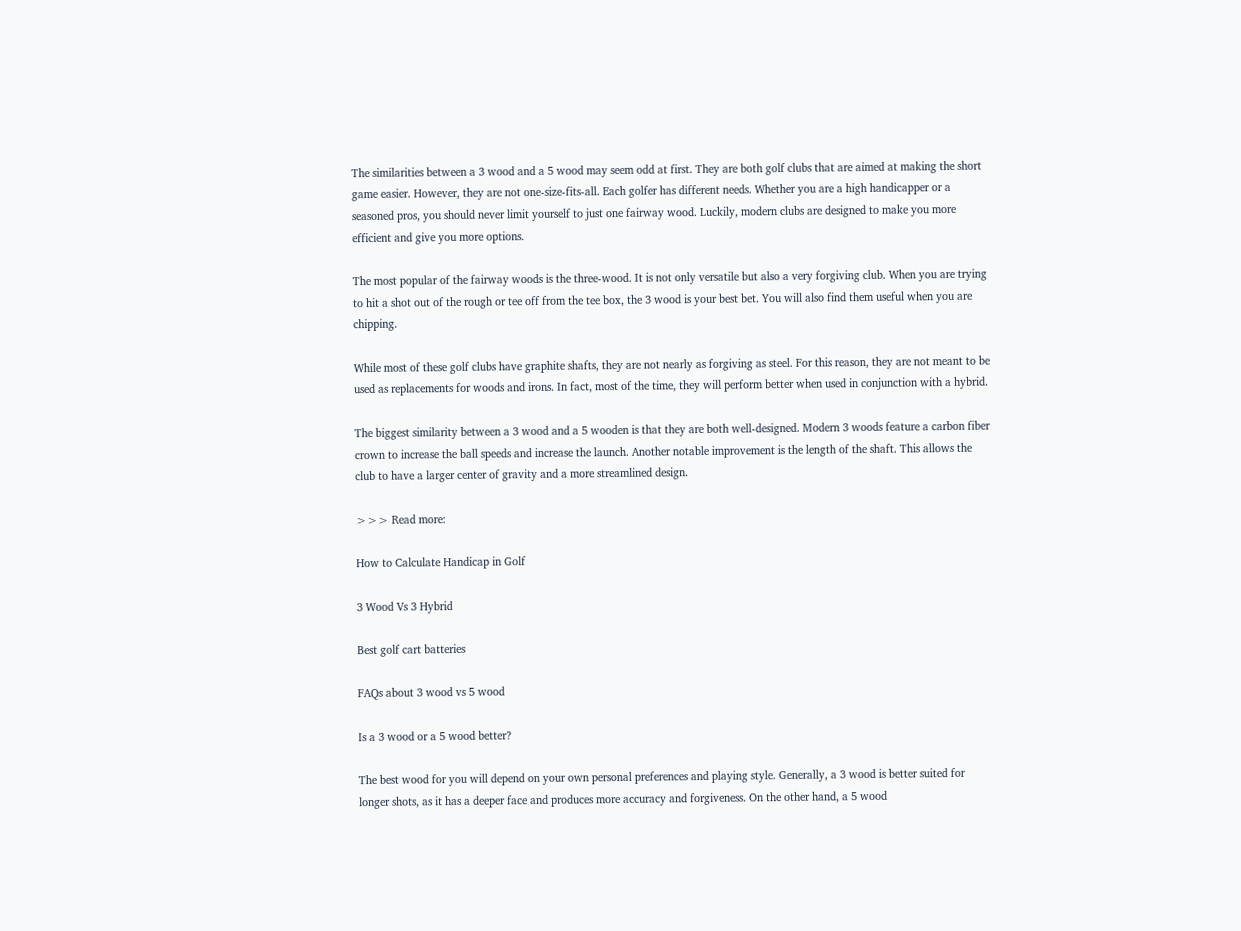The similarities between a 3 wood and a 5 wood may seem odd at first. They are both golf clubs that are aimed at making the short game easier. However, they are not one-size-fits-all. Each golfer has different needs. Whether you are a high handicapper or a seasoned pros, you should never limit yourself to just one fairway wood. Luckily, modern clubs are designed to make you more efficient and give you more options.

The most popular of the fairway woods is the three-wood. It is not only versatile but also a very forgiving club. When you are trying to hit a shot out of the rough or tee off from the tee box, the 3 wood is your best bet. You will also find them useful when you are chipping.

While most of these golf clubs have graphite shafts, they are not nearly as forgiving as steel. For this reason, they are not meant to be used as replacements for woods and irons. In fact, most of the time, they will perform better when used in conjunction with a hybrid.

The biggest similarity between a 3 wood and a 5 wooden is that they are both well-designed. Modern 3 woods feature a carbon fiber crown to increase the ball speeds and increase the launch. Another notable improvement is the length of the shaft. This allows the club to have a larger center of gravity and a more streamlined design.

>>> Read more:

How to Calculate Handicap in Golf

3 Wood Vs 3 Hybrid

Best golf cart batteries

FAQs about 3 wood vs 5 wood

Is a 3 wood or a 5 wood better?

The best wood for you will depend on your own personal preferences and playing style. Generally, a 3 wood is better suited for longer shots, as it has a deeper face and produces more accuracy and forgiveness. On the other hand, a 5 wood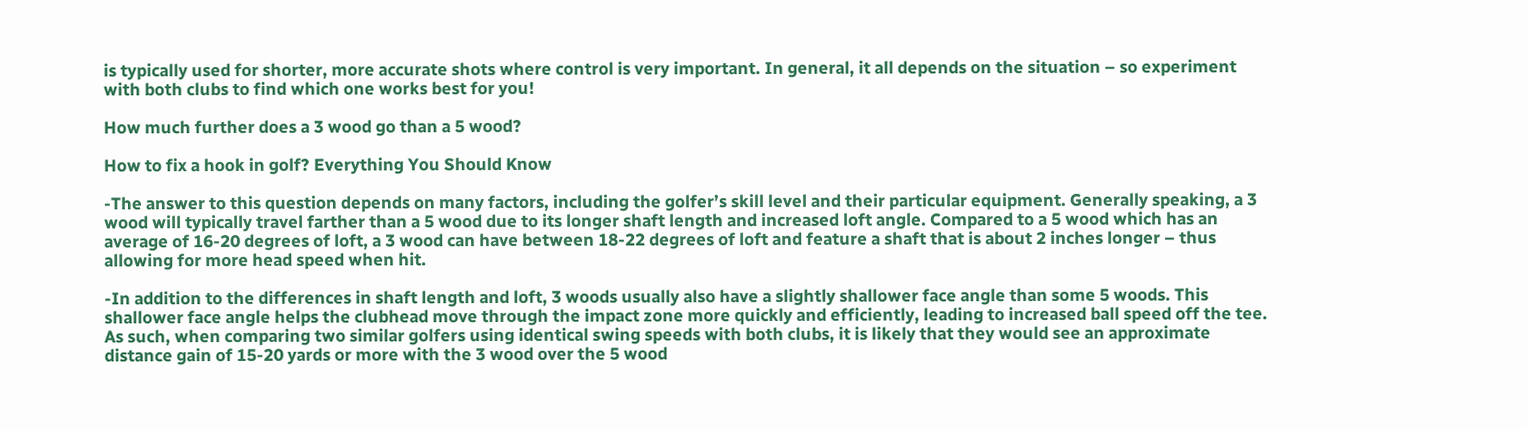is typically used for shorter, more accurate shots where control is very important. In general, it all depends on the situation – so experiment with both clubs to find which one works best for you!

How much further does a 3 wood go than a 5 wood?

How to fix a hook in golf? Everything You Should Know

-The answer to this question depends on many factors, including the golfer’s skill level and their particular equipment. Generally speaking, a 3 wood will typically travel farther than a 5 wood due to its longer shaft length and increased loft angle. Compared to a 5 wood which has an average of 16-20 degrees of loft, a 3 wood can have between 18-22 degrees of loft and feature a shaft that is about 2 inches longer – thus allowing for more head speed when hit.

-In addition to the differences in shaft length and loft, 3 woods usually also have a slightly shallower face angle than some 5 woods. This shallower face angle helps the clubhead move through the impact zone more quickly and efficiently, leading to increased ball speed off the tee. As such, when comparing two similar golfers using identical swing speeds with both clubs, it is likely that they would see an approximate distance gain of 15-20 yards or more with the 3 wood over the 5 wood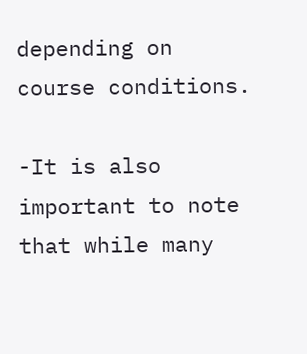depending on course conditions.

-It is also important to note that while many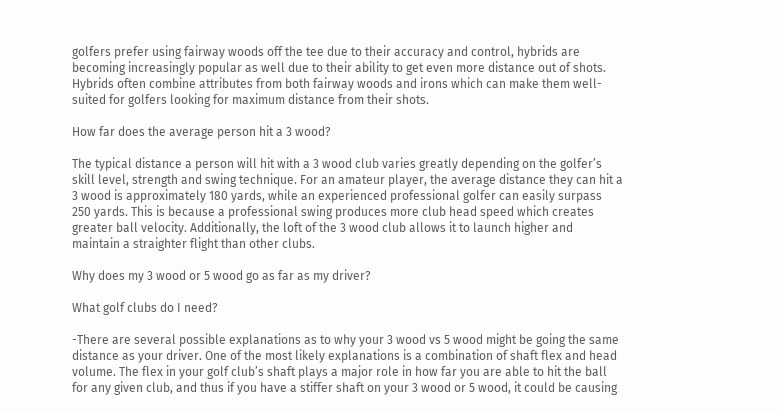golfers prefer using fairway woods off the tee due to their accuracy and control, hybrids are becoming increasingly popular as well due to their ability to get even more distance out of shots. Hybrids often combine attributes from both fairway woods and irons which can make them well-suited for golfers looking for maximum distance from their shots.

How far does the average person hit a 3 wood?

The typical distance a person will hit with a 3 wood club varies greatly depending on the golfer’s skill level, strength and swing technique. For an amateur player, the average distance they can hit a 3 wood is approximately 180 yards, while an experienced professional golfer can easily surpass 250 yards. This is because a professional swing produces more club head speed which creates greater ball velocity. Additionally, the loft of the 3 wood club allows it to launch higher and maintain a straighter flight than other clubs.

Why does my 3 wood or 5 wood go as far as my driver?

What golf clubs do I need?

-There are several possible explanations as to why your 3 wood vs 5 wood might be going the same distance as your driver. One of the most likely explanations is a combination of shaft flex and head volume. The flex in your golf club’s shaft plays a major role in how far you are able to hit the ball for any given club, and thus if you have a stiffer shaft on your 3 wood or 5 wood, it could be causing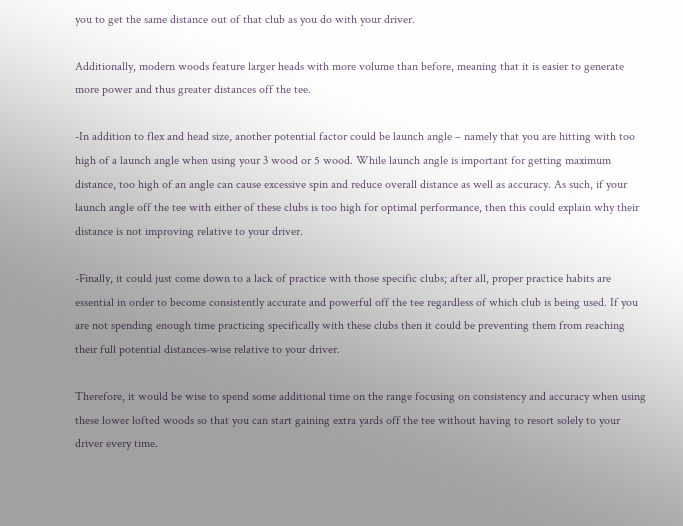you to get the same distance out of that club as you do with your driver.

Additionally, modern woods feature larger heads with more volume than before, meaning that it is easier to generate more power and thus greater distances off the tee.

-In addition to flex and head size, another potential factor could be launch angle – namely that you are hitting with too high of a launch angle when using your 3 wood or 5 wood. While launch angle is important for getting maximum distance, too high of an angle can cause excessive spin and reduce overall distance as well as accuracy. As such, if your launch angle off the tee with either of these clubs is too high for optimal performance, then this could explain why their distance is not improving relative to your driver.

-Finally, it could just come down to a lack of practice with those specific clubs; after all, proper practice habits are essential in order to become consistently accurate and powerful off the tee regardless of which club is being used. If you are not spending enough time practicing specifically with these clubs then it could be preventing them from reaching their full potential distances-wise relative to your driver.

Therefore, it would be wise to spend some additional time on the range focusing on consistency and accuracy when using these lower lofted woods so that you can start gaining extra yards off the tee without having to resort solely to your driver every time.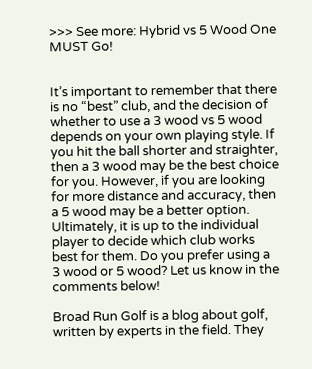>>> See more: Hybrid vs 5 Wood One MUST Go!


It’s important to remember that there is no “best” club, and the decision of whether to use a 3 wood vs 5 wood depends on your own playing style. If you hit the ball shorter and straighter, then a 3 wood may be the best choice for you. However, if you are looking for more distance and accuracy, then a 5 wood may be a better option. Ultimately, it is up to the individual player to decide which club works best for them. Do you prefer using a 3 wood or 5 wood? Let us know in the comments below!

Broad Run Golf is a blog about golf, written by experts in the field. They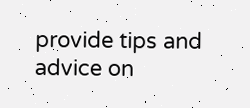provide tips and advice on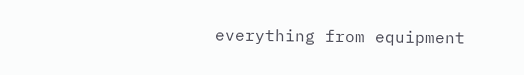everything from equipment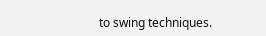to swing techniques.